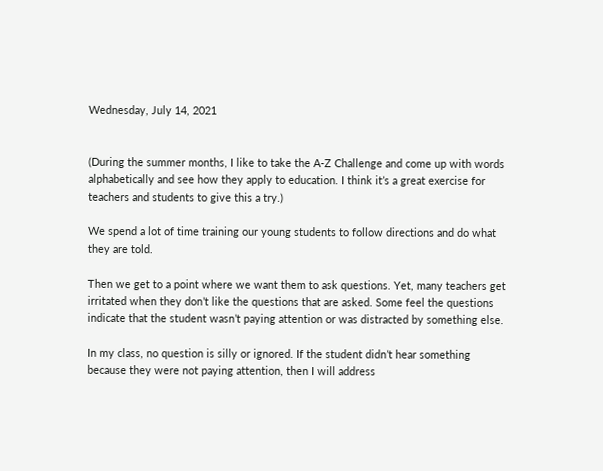Wednesday, July 14, 2021


(During the summer months, I like to take the A-Z Challenge and come up with words alphabetically and see how they apply to education. I think it’s a great exercise for teachers and students to give this a try.)

We spend a lot of time training our young students to follow directions and do what they are told.

Then we get to a point where we want them to ask questions. Yet, many teachers get irritated when they don’t like the questions that are asked. Some feel the questions indicate that the student wasn’t paying attention or was distracted by something else.

In my class, no question is silly or ignored. If the student didn’t hear something because they were not paying attention, then I will address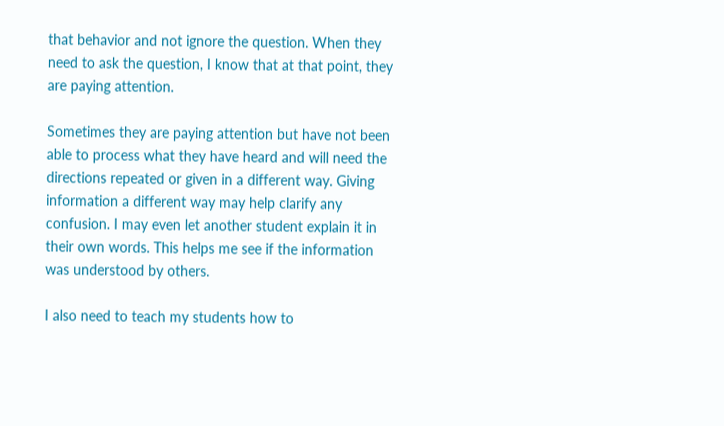that behavior and not ignore the question. When they need to ask the question, I know that at that point, they are paying attention.

Sometimes they are paying attention but have not been able to process what they have heard and will need the directions repeated or given in a different way. Giving information a different way may help clarify any confusion. I may even let another student explain it in their own words. This helps me see if the information was understood by others.

I also need to teach my students how to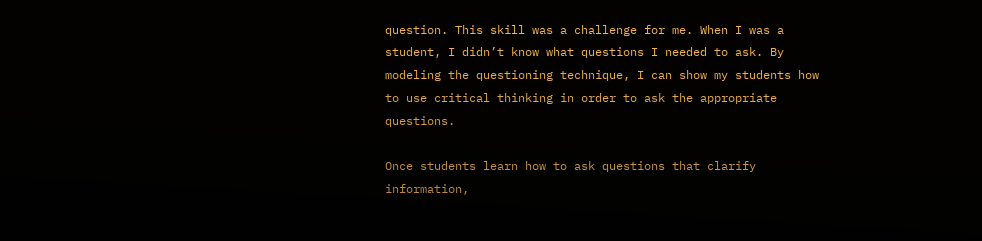question. This skill was a challenge for me. When I was a student, I didn’t know what questions I needed to ask. By modeling the questioning technique, I can show my students how to use critical thinking in order to ask the appropriate questions.

Once students learn how to ask questions that clarify information,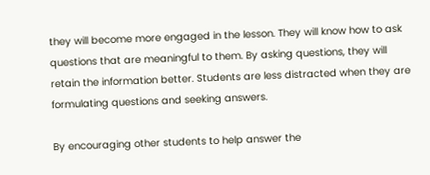they will become more engaged in the lesson. They will know how to ask questions that are meaningful to them. By asking questions, they will retain the information better. Students are less distracted when they are formulating questions and seeking answers.

By encouraging other students to help answer the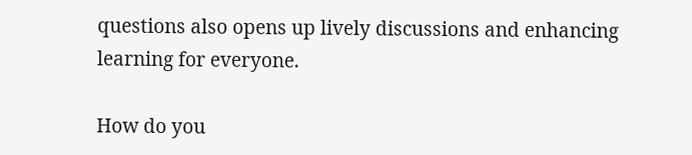questions also opens up lively discussions and enhancing learning for everyone.

How do you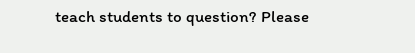teach students to question? Please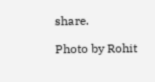share.

Photo by Rohit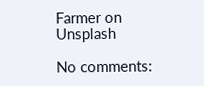Farmer on Unsplash

No comments: